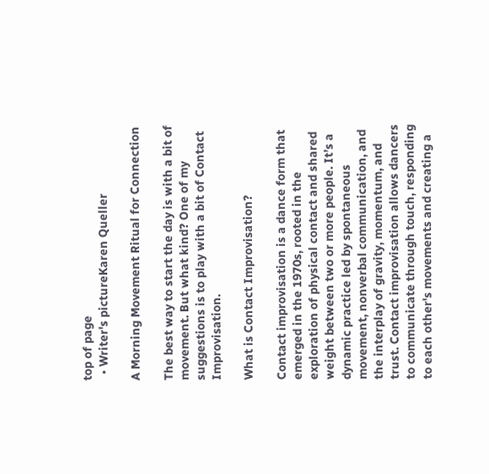top of page
  • Writer's pictureKaren Queller

A Morning Movement Ritual for Connection

The best way to start the day is with a bit of movement. But what kind? One of my suggestions is to play with a bit of Contact Improvisation.

What is Contact Improvisation?

Contact improvisation is a dance form that emerged in the 1970s, rooted in the exploration of physical contact and shared weight between two or more people. It’s a dynamic practice led by spontaneous movement, nonverbal communication, and the interplay of gravity, momentum, and trust. Contact improvisation allows dancers to communicate through touch, responding to each other's movements and creating a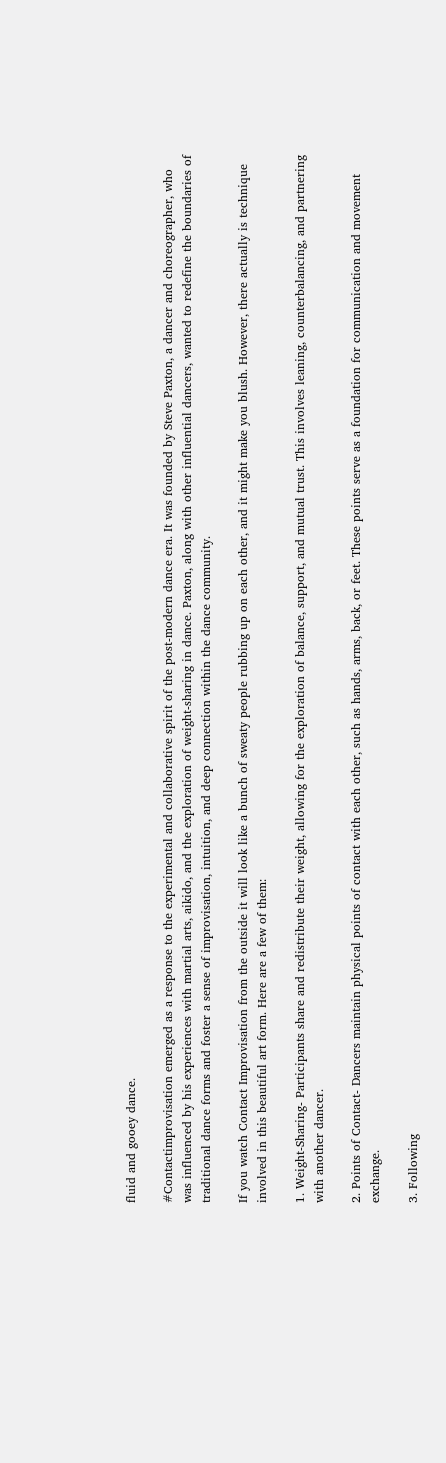fluid and gooey dance.

#Contactimprovisation emerged as a response to the experimental and collaborative spirit of the post-modern dance era. It was founded by Steve Paxton, a dancer and choreographer, who was influenced by his experiences with martial arts, aikido, and the exploration of weight-sharing in dance. Paxton, along with other influential dancers, wanted to redefine the boundaries of traditional dance forms and foster a sense of improvisation, intuition, and deep connection within the dance community.

If you watch Contact Improvisation from the outside it will look like a bunch of sweaty people rubbing up on each other, and it might make you blush. However, there actually is technique involved in this beautiful art form. Here are a few of them:

1. Weight-Sharing- Participants share and redistribute their weight, allowing for the exploration of balance, support, and mutual trust. This involves leaning, counterbalancing, and partnering with another dancer.

2. Points of Contact- Dancers maintain physical points of contact with each other, such as hands, arms, back, or feet. These points serve as a foundation for communication and movement exchange.

3. Following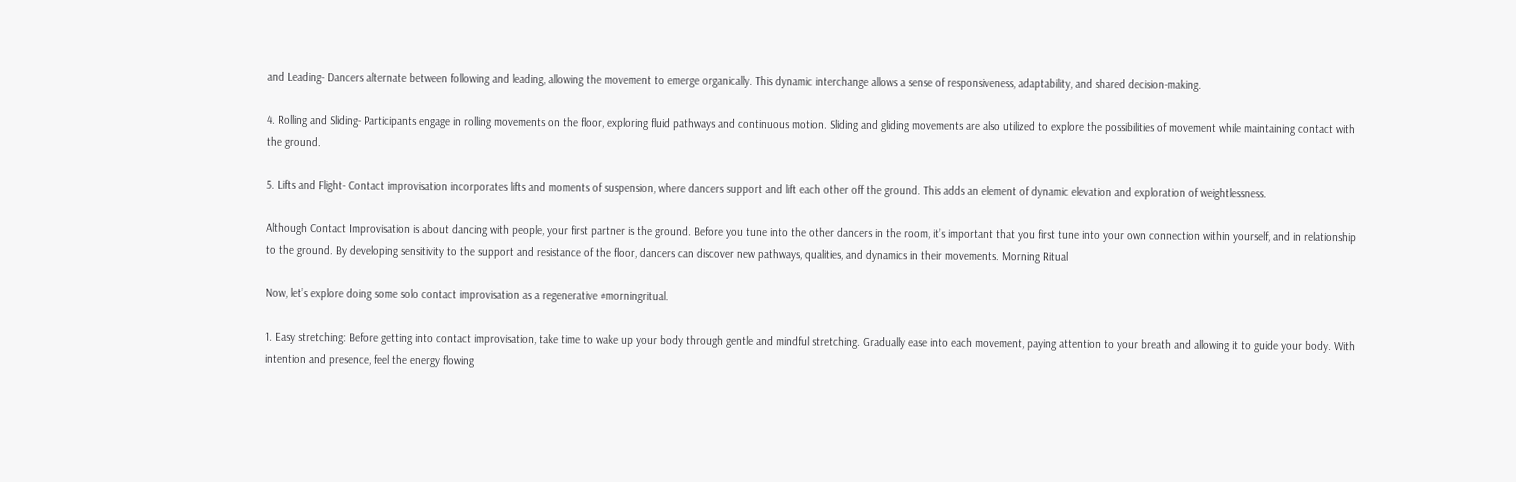and Leading- Dancers alternate between following and leading, allowing the movement to emerge organically. This dynamic interchange allows a sense of responsiveness, adaptability, and shared decision-making.

4. Rolling and Sliding- Participants engage in rolling movements on the floor, exploring fluid pathways and continuous motion. Sliding and gliding movements are also utilized to explore the possibilities of movement while maintaining contact with the ground.

5. Lifts and Flight- Contact improvisation incorporates lifts and moments of suspension, where dancers support and lift each other off the ground. This adds an element of dynamic elevation and exploration of weightlessness.

Although Contact Improvisation is about dancing with people, your first partner is the ground. Before you tune into the other dancers in the room, it’s important that you first tune into your own connection within yourself, and in relationship to the ground. By developing sensitivity to the support and resistance of the floor, dancers can discover new pathways, qualities, and dynamics in their movements. Morning Ritual

Now, let’s explore doing some solo contact improvisation as a regenerative #morningritual.

1. Easy stretching: Before getting into contact improvisation, take time to wake up your body through gentle and mindful stretching. Gradually ease into each movement, paying attention to your breath and allowing it to guide your body. With intention and presence, feel the energy flowing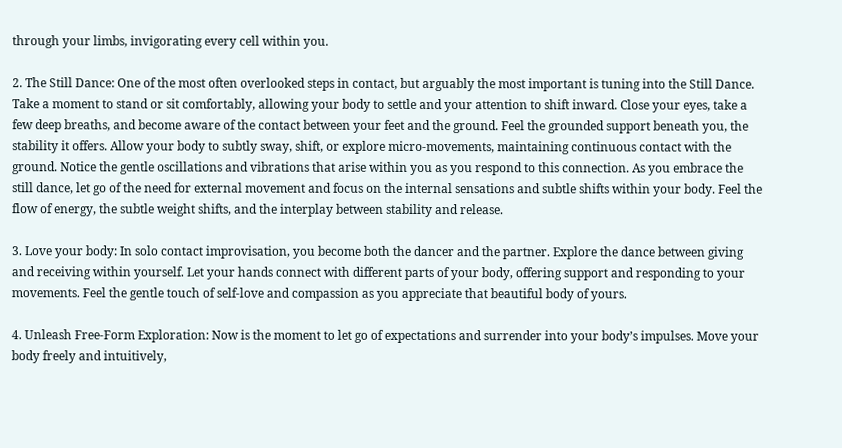through your limbs, invigorating every cell within you.

2. The Still Dance: One of the most often overlooked steps in contact, but arguably the most important is tuning into the Still Dance. Take a moment to stand or sit comfortably, allowing your body to settle and your attention to shift inward. Close your eyes, take a few deep breaths, and become aware of the contact between your feet and the ground. Feel the grounded support beneath you, the stability it offers. Allow your body to subtly sway, shift, or explore micro-movements, maintaining continuous contact with the ground. Notice the gentle oscillations and vibrations that arise within you as you respond to this connection. As you embrace the still dance, let go of the need for external movement and focus on the internal sensations and subtle shifts within your body. Feel the flow of energy, the subtle weight shifts, and the interplay between stability and release.

3. Love your body: In solo contact improvisation, you become both the dancer and the partner. Explore the dance between giving and receiving within yourself. Let your hands connect with different parts of your body, offering support and responding to your movements. Feel the gentle touch of self-love and compassion as you appreciate that beautiful body of yours.

4. Unleash Free-Form Exploration: Now is the moment to let go of expectations and surrender into your body’s impulses. Move your body freely and intuitively,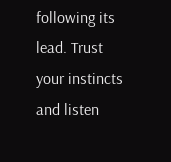following its lead. Trust your instincts and listen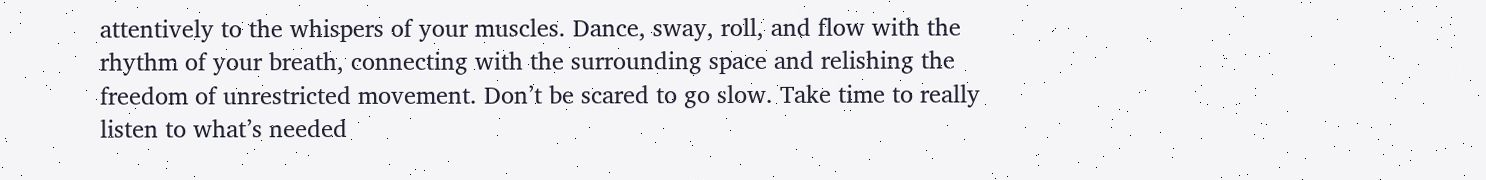attentively to the whispers of your muscles. Dance, sway, roll, and flow with the rhythm of your breath, connecting with the surrounding space and relishing the freedom of unrestricted movement. Don’t be scared to go slow. Take time to really listen to what’s needed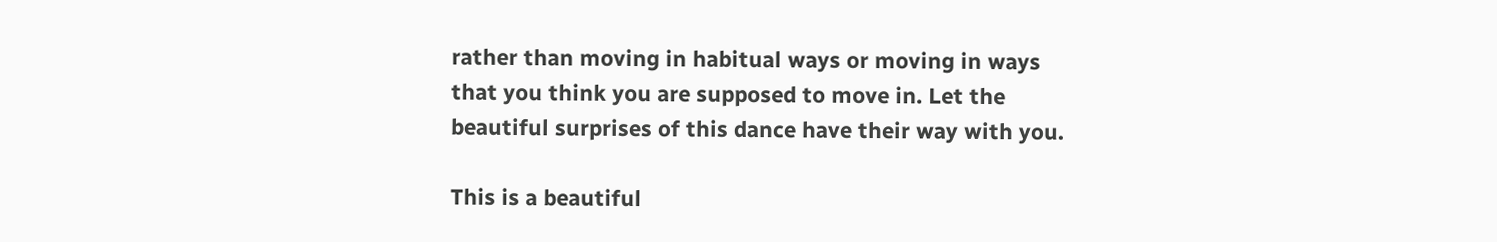rather than moving in habitual ways or moving in ways that you think you are supposed to move in. Let the beautiful surprises of this dance have their way with you.

This is a beautiful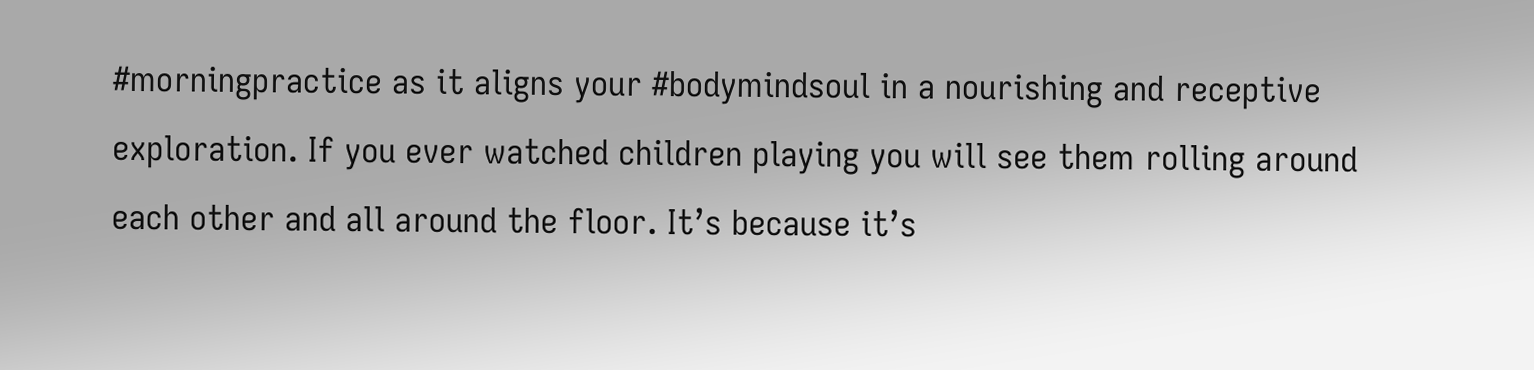#morningpractice as it aligns your #bodymindsoul in a nourishing and receptive exploration. If you ever watched children playing you will see them rolling around each other and all around the floor. It’s because it’s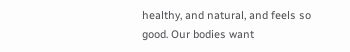healthy, and natural, and feels so good. Our bodies want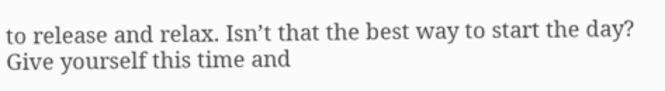to release and relax. Isn’t that the best way to start the day? Give yourself this time and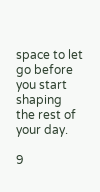space to let go before you start shaping the rest of your day.

9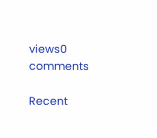views0 comments

Recent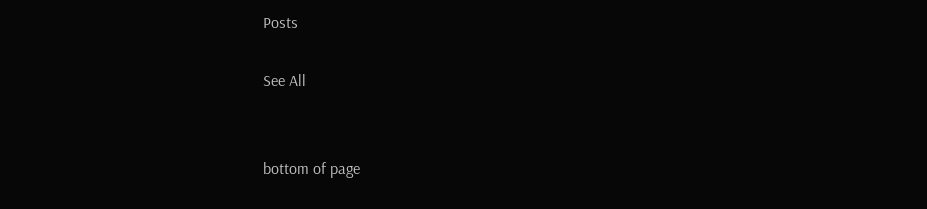Posts

See All


bottom of page